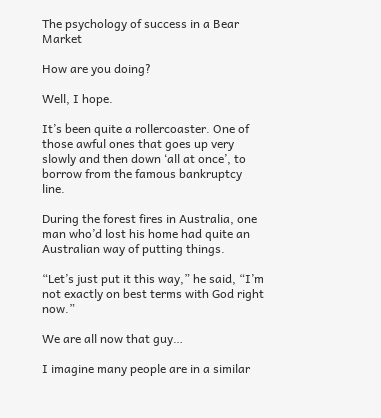The psychology of success in a Bear Market

How are you doing?

Well, I hope.

It’s been quite a rollercoaster. One of those awful ones that goes up very slowly and then down ‘all at once’, to borrow from the famous bankruptcy line.

During the forest fires in Australia, one man who’d lost his home had quite an Australian way of putting things.

“Let’s just put it this way,” he said, “I’m not exactly on best terms with God right now.”

We are all now that guy…

I imagine many people are in a similar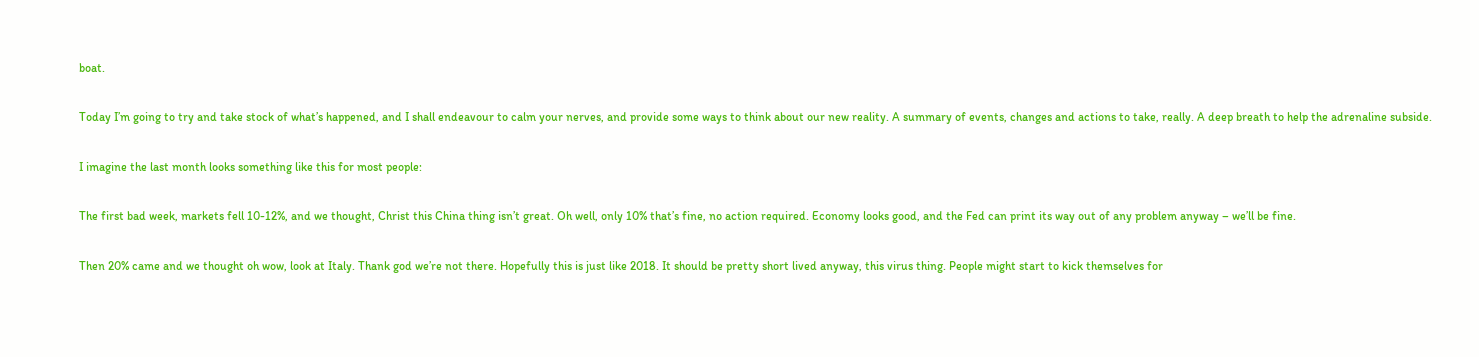boat.

Today I’m going to try and take stock of what’s happened, and I shall endeavour to calm your nerves, and provide some ways to think about our new reality. A summary of events, changes and actions to take, really. A deep breath to help the adrenaline subside.

I imagine the last month looks something like this for most people:

The first bad week, markets fell 10-12%, and we thought, Christ this China thing isn’t great. Oh well, only 10% that’s fine, no action required. Economy looks good, and the Fed can print its way out of any problem anyway – we’ll be fine.

Then 20% came and we thought oh wow, look at Italy. Thank god we’re not there. Hopefully this is just like 2018. It should be pretty short lived anyway, this virus thing. People might start to kick themselves for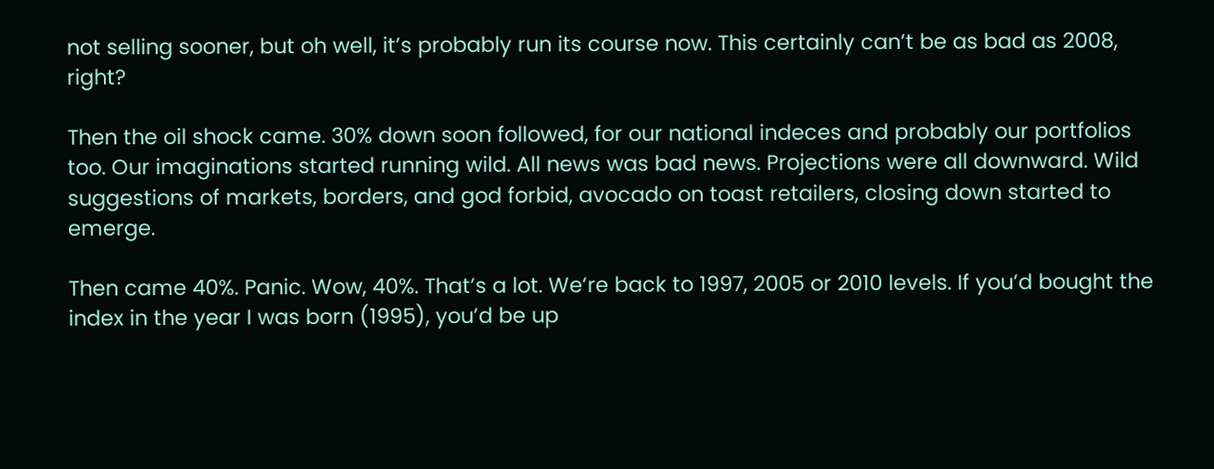not selling sooner, but oh well, it’s probably run its course now. This certainly can’t be as bad as 2008, right?

Then the oil shock came. 30% down soon followed, for our national indeces and probably our portfolios too. Our imaginations started running wild. All news was bad news. Projections were all downward. Wild suggestions of markets, borders, and god forbid, avocado on toast retailers, closing down started to emerge.

Then came 40%. Panic. Wow, 40%. That’s a lot. We’re back to 1997, 2005 or 2010 levels. If you’d bought the index in the year I was born (1995), you’d be up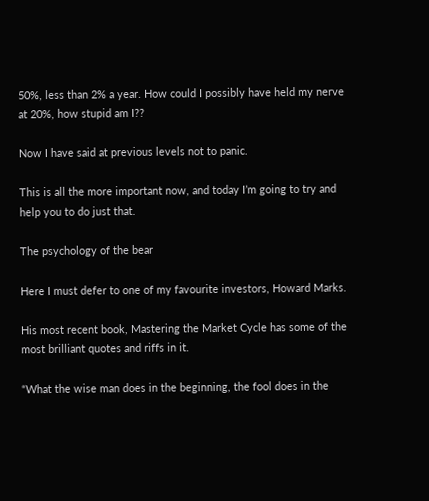50%, less than 2% a year. How could I possibly have held my nerve at 20%, how stupid am I??

Now I have said at previous levels not to panic.

This is all the more important now, and today I’m going to try and help you to do just that.

The psychology of the bear

Here I must defer to one of my favourite investors, Howard Marks.

His most recent book, Mastering the Market Cycle has some of the most brilliant quotes and riffs in it.

“What the wise man does in the beginning, the fool does in the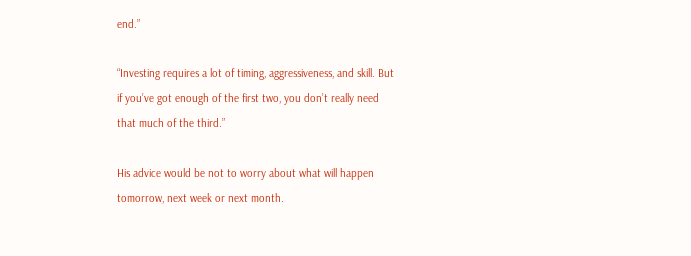end.”

“Investing requires a lot of timing, aggressiveness, and skill. But if you’ve got enough of the first two, you don’t really need that much of the third.”

His advice would be not to worry about what will happen tomorrow, next week or next month.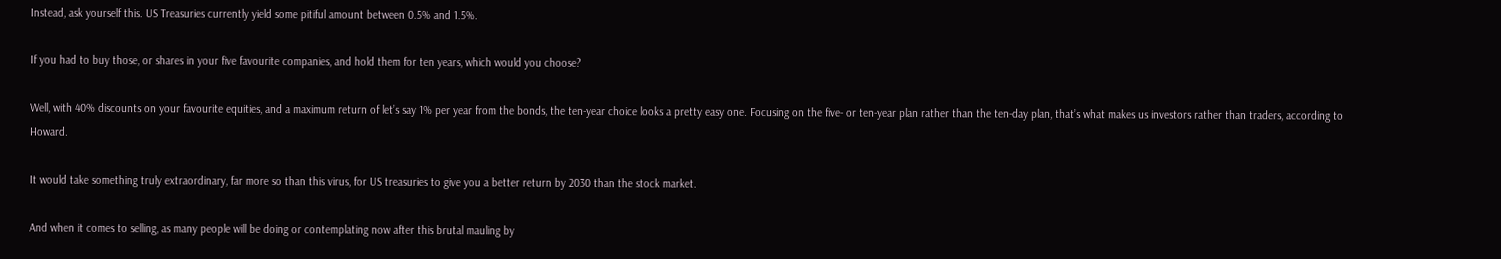Instead, ask yourself this. US Treasuries currently yield some pitiful amount between 0.5% and 1.5%.

If you had to buy those, or shares in your five favourite companies, and hold them for ten years, which would you choose?

Well, with 40% discounts on your favourite equities, and a maximum return of let’s say 1% per year from the bonds, the ten-year choice looks a pretty easy one. Focusing on the five- or ten-year plan rather than the ten-day plan, that’s what makes us investors rather than traders, according to Howard.

It would take something truly extraordinary, far more so than this virus, for US treasuries to give you a better return by 2030 than the stock market.

And when it comes to selling, as many people will be doing or contemplating now after this brutal mauling by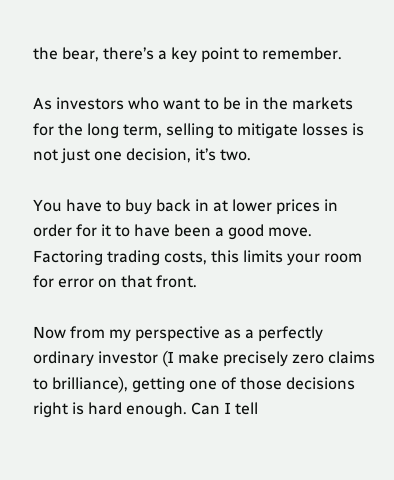the bear, there’s a key point to remember.

As investors who want to be in the markets for the long term, selling to mitigate losses is not just one decision, it’s two.

You have to buy back in at lower prices in order for it to have been a good move. Factoring trading costs, this limits your room for error on that front.

Now from my perspective as a perfectly ordinary investor (I make precisely zero claims to brilliance), getting one of those decisions right is hard enough. Can I tell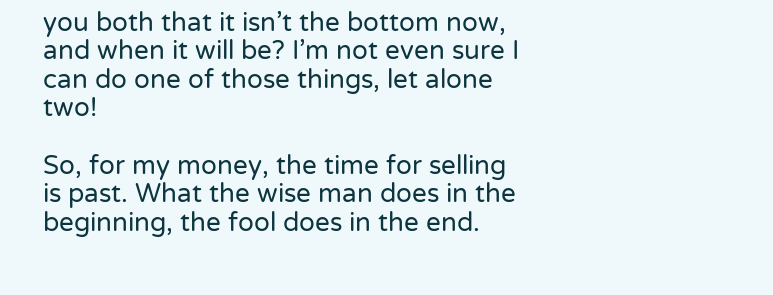you both that it isn’t the bottom now, and when it will be? I’m not even sure I can do one of those things, let alone two!

So, for my money, the time for selling is past. What the wise man does in the beginning, the fool does in the end.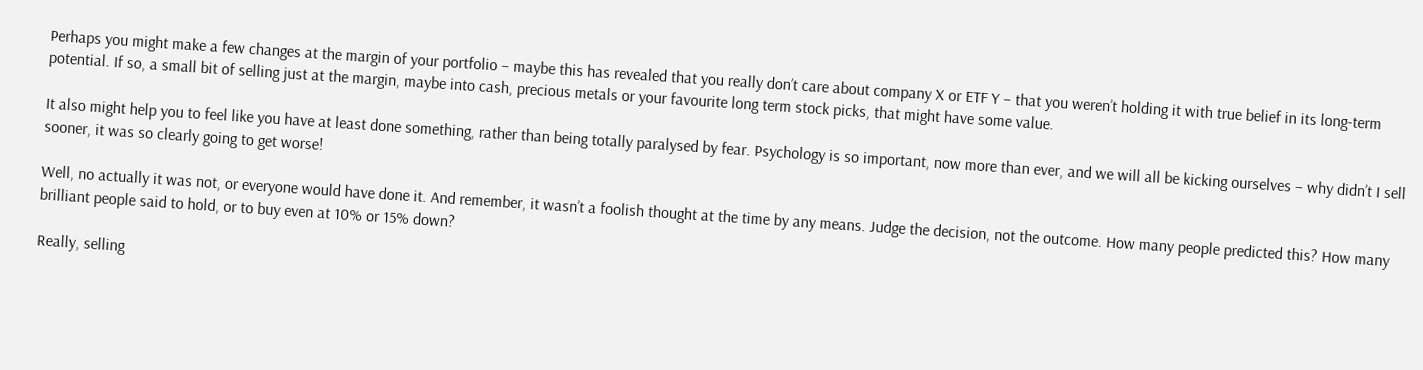Perhaps you might make a few changes at the margin of your portfolio – maybe this has revealed that you really don’t care about company X or ETF Y – that you weren’t holding it with true belief in its long-term potential. If so, a small bit of selling just at the margin, maybe into cash, precious metals or your favourite long term stock picks, that might have some value.

It also might help you to feel like you have at least done something, rather than being totally paralysed by fear. Psychology is so important, now more than ever, and we will all be kicking ourselves – why didn’t I sell sooner, it was so clearly going to get worse!

Well, no actually it was not, or everyone would have done it. And remember, it wasn’t a foolish thought at the time by any means. Judge the decision, not the outcome. How many people predicted this? How many brilliant people said to hold, or to buy even at 10% or 15% down?

Really, selling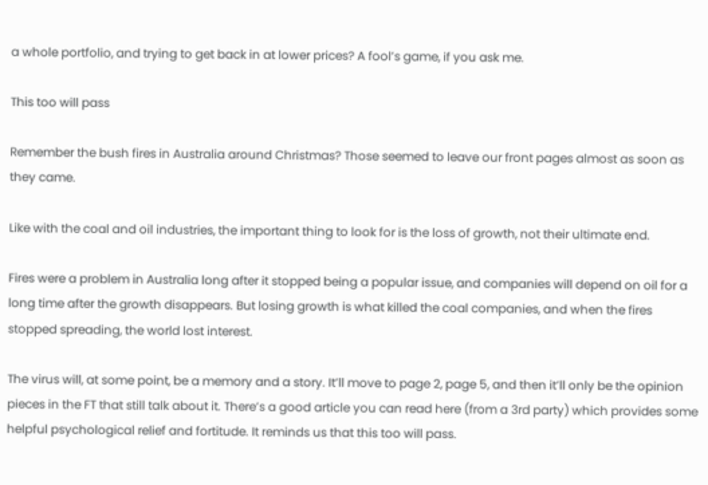a whole portfolio, and trying to get back in at lower prices? A fool’s game, if you ask me.

This too will pass

Remember the bush fires in Australia around Christmas? Those seemed to leave our front pages almost as soon as they came.

Like with the coal and oil industries, the important thing to look for is the loss of growth, not their ultimate end.

Fires were a problem in Australia long after it stopped being a popular issue, and companies will depend on oil for a long time after the growth disappears. But losing growth is what killed the coal companies, and when the fires stopped spreading, the world lost interest.

The virus will, at some point, be a memory and a story. It’ll move to page 2, page 5, and then it’ll only be the opinion pieces in the FT that still talk about it. There’s a good article you can read here (from a 3rd party) which provides some helpful psychological relief and fortitude. It reminds us that this too will pass.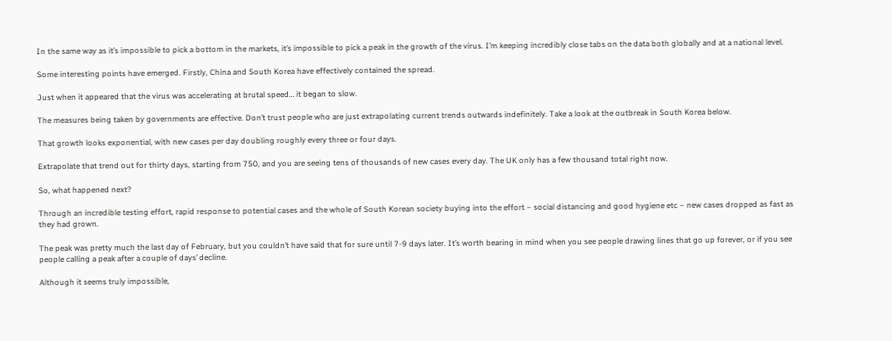In the same way as it’s impossible to pick a bottom in the markets, it’s impossible to pick a peak in the growth of the virus. I’m keeping incredibly close tabs on the data both globally and at a national level.

Some interesting points have emerged. Firstly, China and South Korea have effectively contained the spread.

Just when it appeared that the virus was accelerating at brutal speed… it began to slow.

The measures being taken by governments are effective. Don’t trust people who are just extrapolating current trends outwards indefinitely. Take a look at the outbreak in South Korea below.

That growth looks exponential, with new cases per day doubling roughly every three or four days.

Extrapolate that trend out for thirty days, starting from 750, and you are seeing tens of thousands of new cases every day. The UK only has a few thousand total right now.

So, what happened next?

Through an incredible testing effort, rapid response to potential cases and the whole of South Korean society buying into the effort – social distancing and good hygiene etc – new cases dropped as fast as they had grown.

The peak was pretty much the last day of February, but you couldn’t have said that for sure until 7-9 days later. It’s worth bearing in mind when you see people drawing lines that go up forever, or if you see people calling a peak after a couple of days’ decline.

Although it seems truly impossible,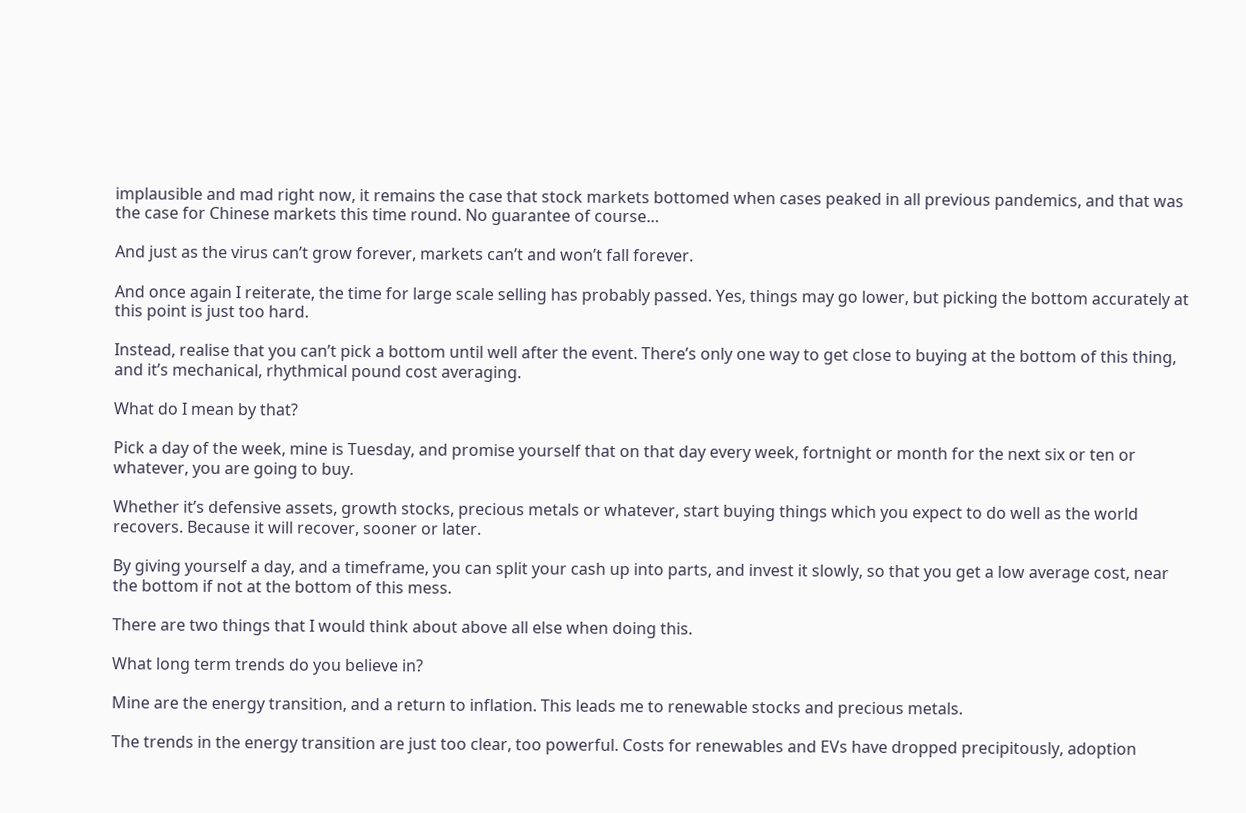implausible and mad right now, it remains the case that stock markets bottomed when cases peaked in all previous pandemics, and that was the case for Chinese markets this time round. No guarantee of course…

And just as the virus can’t grow forever, markets can’t and won’t fall forever.

And once again I reiterate, the time for large scale selling has probably passed. Yes, things may go lower, but picking the bottom accurately at this point is just too hard.

Instead, realise that you can’t pick a bottom until well after the event. There’s only one way to get close to buying at the bottom of this thing, and it’s mechanical, rhythmical pound cost averaging.

What do I mean by that?

Pick a day of the week, mine is Tuesday, and promise yourself that on that day every week, fortnight or month for the next six or ten or whatever, you are going to buy.

Whether it’s defensive assets, growth stocks, precious metals or whatever, start buying things which you expect to do well as the world recovers. Because it will recover, sooner or later.

By giving yourself a day, and a timeframe, you can split your cash up into parts, and invest it slowly, so that you get a low average cost, near the bottom if not at the bottom of this mess.

There are two things that I would think about above all else when doing this.

What long term trends do you believe in?

Mine are the energy transition, and a return to inflation. This leads me to renewable stocks and precious metals.

The trends in the energy transition are just too clear, too powerful. Costs for renewables and EVs have dropped precipitously, adoption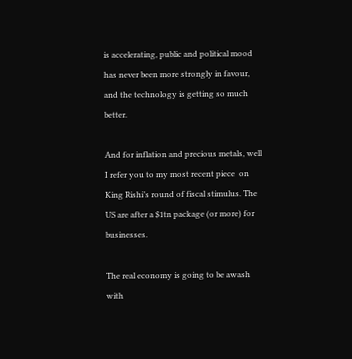is accelerating, public and political mood has never been more strongly in favour, and the technology is getting so much better.

And for inflation and precious metals, well I refer you to my most recent piece  on King Rishi’s round of fiscal stimulus. The US are after a $1tn package (or more) for businesses.

The real economy is going to be awash with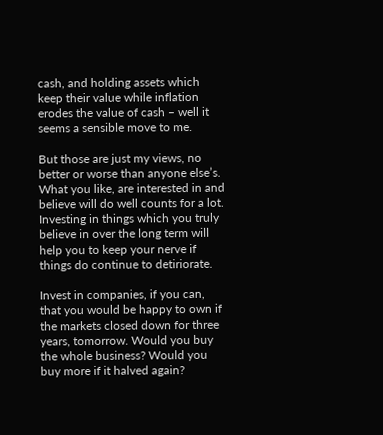cash, and holding assets which keep their value while inflation erodes the value of cash – well it seems a sensible move to me.

But those are just my views, no better or worse than anyone else’s. What you like, are interested in and believe will do well counts for a lot. Investing in things which you truly believe in over the long term will help you to keep your nerve if things do continue to detiriorate.

Invest in companies, if you can, that you would be happy to own if the markets closed down for three years, tomorrow. Would you buy the whole business? Would you buy more if it halved again?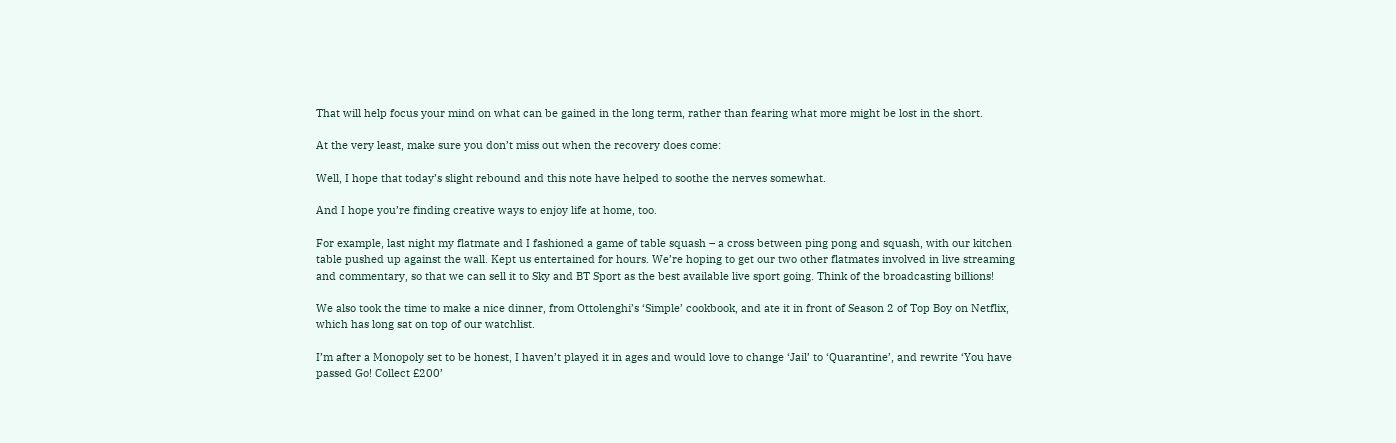That will help focus your mind on what can be gained in the long term, rather than fearing what more might be lost in the short.

At the very least, make sure you don’t miss out when the recovery does come:

Well, I hope that today’s slight rebound and this note have helped to soothe the nerves somewhat.

And I hope you’re finding creative ways to enjoy life at home, too.

For example, last night my flatmate and I fashioned a game of table squash – a cross between ping pong and squash, with our kitchen table pushed up against the wall. Kept us entertained for hours. We’re hoping to get our two other flatmates involved in live streaming and commentary, so that we can sell it to Sky and BT Sport as the best available live sport going. Think of the broadcasting billions!

We also took the time to make a nice dinner, from Ottolenghi’s ‘Simple’ cookbook, and ate it in front of Season 2 of Top Boy on Netflix, which has long sat on top of our watchlist.

I’m after a Monopoly set to be honest, I haven’t played it in ages and would love to change ‘Jail’ to ‘Quarantine’, and rewrite ‘You have passed Go! Collect £200’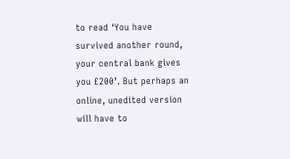to read ‘You have survived another round, your central bank gives you £200’. But perhaps an online, unedited version will have to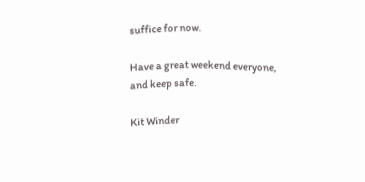suffice for now.

Have a great weekend everyone, and keep safe.

Kit Winder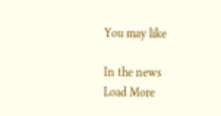You may like

In the news
Load More